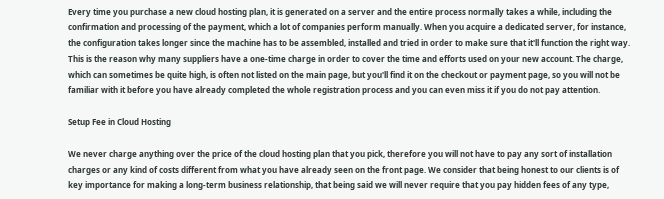Every time you purchase a new cloud hosting plan, it is generated on a server and the entire process normally takes a while, including the confirmation and processing of the payment, which a lot of companies perform manually. When you acquire a dedicated server, for instance, the configuration takes longer since the machine has to be assembled, installed and tried in order to make sure that it'll function the right way. This is the reason why many suppliers have a one-time charge in order to cover the time and efforts used on your new account. The charge, which can sometimes be quite high, is often not listed on the main page, but you'll find it on the checkout or payment page, so you will not be familiar with it before you have already completed the whole registration process and you can even miss it if you do not pay attention.

Setup Fee in Cloud Hosting

We never charge anything over the price of the cloud hosting plan that you pick, therefore you will not have to pay any sort of installation charges or any kind of costs different from what you have already seen on the front page. We consider that being honest to our clients is of key importance for making a long-term business relationship, that being said we will never require that you pay hidden fees of any type,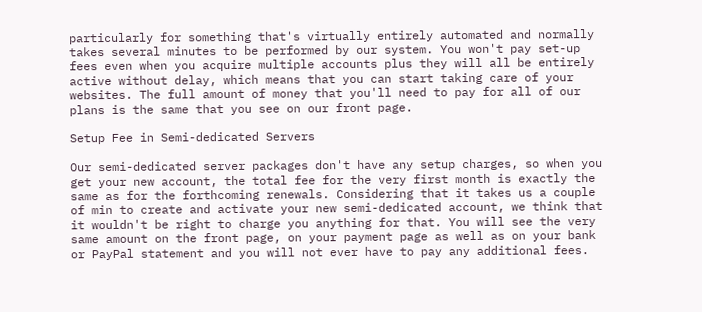particularly for something that's virtually entirely automated and normally takes several minutes to be performed by our system. You won't pay set-up fees even when you acquire multiple accounts plus they will all be entirely active without delay, which means that you can start taking care of your websites. The full amount of money that you'll need to pay for all of our plans is the same that you see on our front page.

Setup Fee in Semi-dedicated Servers

Our semi-dedicated server packages don't have any setup charges, so when you get your new account, the total fee for the very first month is exactly the same as for the forthcoming renewals. Considering that it takes us a couple of min to create and activate your new semi-dedicated account, we think that it wouldn't be right to charge you anything for that. You will see the very same amount on the front page, on your payment page as well as on your bank or PayPal statement and you will not ever have to pay any additional fees.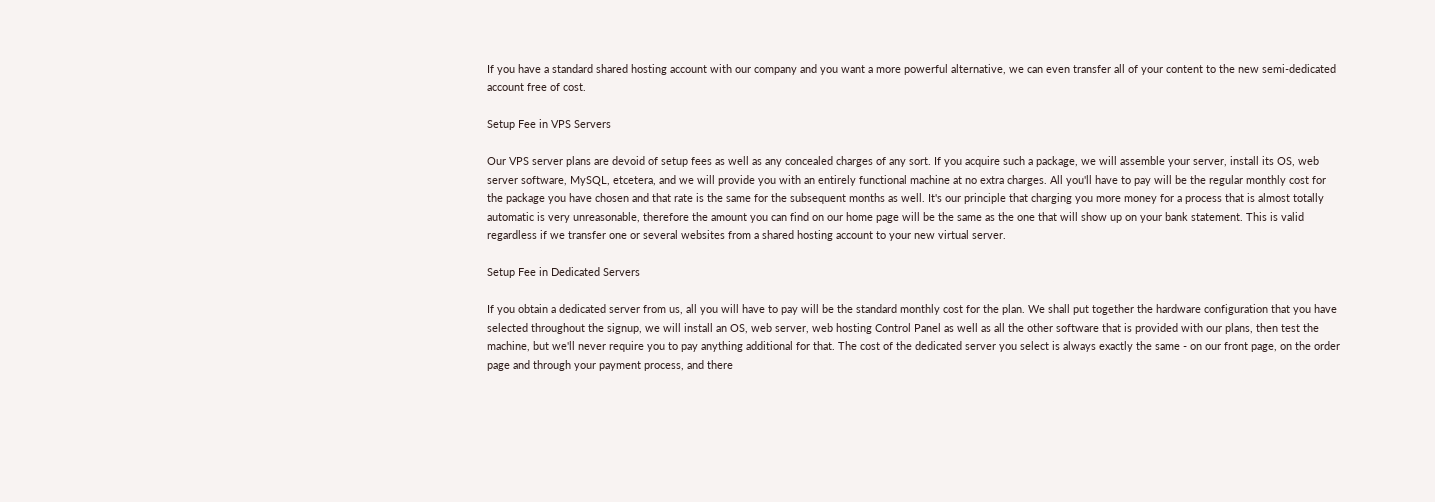If you have a standard shared hosting account with our company and you want a more powerful alternative, we can even transfer all of your content to the new semi-dedicated account free of cost.

Setup Fee in VPS Servers

Our VPS server plans are devoid of setup fees as well as any concealed charges of any sort. If you acquire such a package, we will assemble your server, install its OS, web server software, MySQL, etcetera, and we will provide you with an entirely functional machine at no extra charges. All you'll have to pay will be the regular monthly cost for the package you have chosen and that rate is the same for the subsequent months as well. It's our principle that charging you more money for a process that is almost totally automatic is very unreasonable, therefore the amount you can find on our home page will be the same as the one that will show up on your bank statement. This is valid regardless if we transfer one or several websites from a shared hosting account to your new virtual server.

Setup Fee in Dedicated Servers

If you obtain a dedicated server from us, all you will have to pay will be the standard monthly cost for the plan. We shall put together the hardware configuration that you have selected throughout the signup, we will install an OS, web server, web hosting Control Panel as well as all the other software that is provided with our plans, then test the machine, but we'll never require you to pay anything additional for that. The cost of the dedicated server you select is always exactly the same - on our front page, on the order page and through your payment process, and there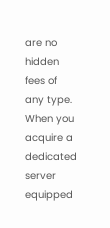are no hidden fees of any type. When you acquire a dedicated server equipped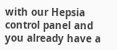with our Hepsia control panel and you already have a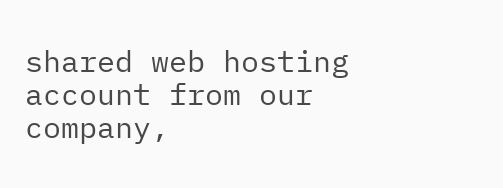shared web hosting account from our company,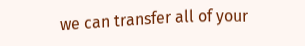we can transfer all of your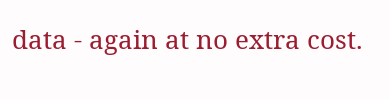data - again at no extra cost.